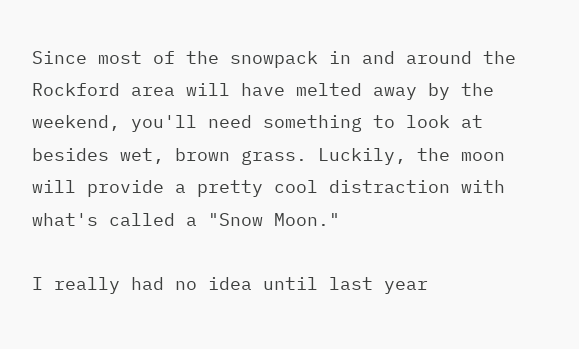Since most of the snowpack in and around the Rockford area will have melted away by the weekend, you'll need something to look at besides wet, brown grass. Luckily, the moon will provide a pretty cool distraction with what's called a "Snow Moon."

I really had no idea until last year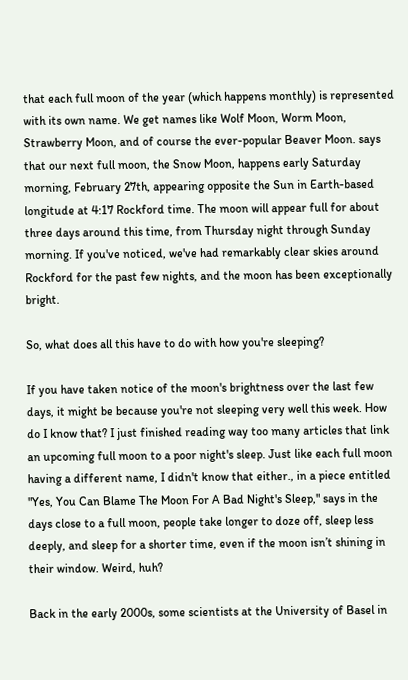that each full moon of the year (which happens monthly) is represented with its own name. We get names like Wolf Moon, Worm Moon, Strawberry Moon, and of course the ever-popular Beaver Moon. says that our next full moon, the Snow Moon, happens early Saturday morning, February 27th, appearing opposite the Sun in Earth-based longitude at 4:17 Rockford time. The moon will appear full for about three days around this time, from Thursday night through Sunday morning. If you've noticed, we've had remarkably clear skies around Rockford for the past few nights, and the moon has been exceptionally bright.

So, what does all this have to do with how you're sleeping?

If you have taken notice of the moon's brightness over the last few days, it might be because you're not sleeping very well this week. How do I know that? I just finished reading way too many articles that link an upcoming full moon to a poor night's sleep. Just like each full moon having a different name, I didn't know that either., in a piece entitled "Yes, You Can Blame The Moon For A Bad Night's Sleep," says in the days close to a full moon, people take longer to doze off, sleep less deeply, and sleep for a shorter time, even if the moon isn’t shining in their window. Weird, huh?

Back in the early 2000s, some scientists at the University of Basel in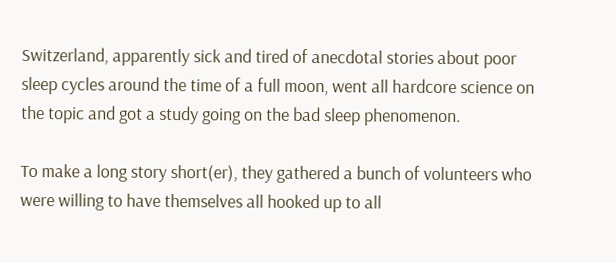Switzerland, apparently sick and tired of anecdotal stories about poor sleep cycles around the time of a full moon, went all hardcore science on the topic and got a study going on the bad sleep phenomenon.

To make a long story short(er), they gathered a bunch of volunteers who were willing to have themselves all hooked up to all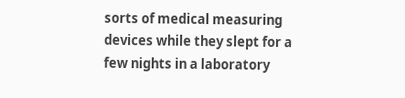sorts of medical measuring devices while they slept for a few nights in a laboratory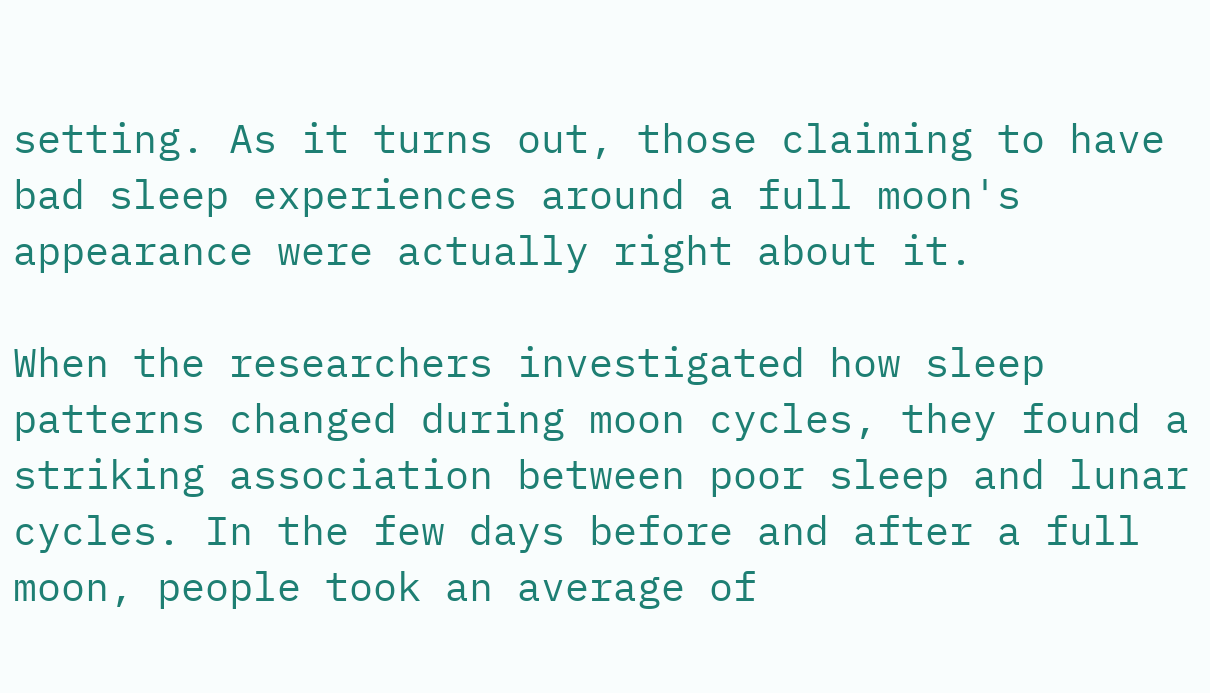setting. As it turns out, those claiming to have bad sleep experiences around a full moon's appearance were actually right about it.

When the researchers investigated how sleep patterns changed during moon cycles, they found a striking association between poor sleep and lunar cycles. In the few days before and after a full moon, people took an average of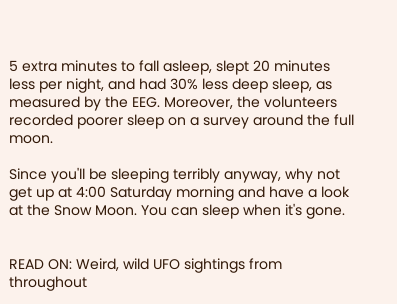5 extra minutes to fall asleep, slept 20 minutes less per night, and had 30% less deep sleep, as measured by the EEG. Moreover, the volunteers recorded poorer sleep on a survey around the full moon.

Since you'll be sleeping terribly anyway, why not get up at 4:00 Saturday morning and have a look at the Snow Moon. You can sleep when it's gone.


READ ON: Weird, wild UFO sightings from throughout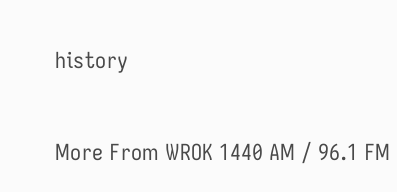history

More From WROK 1440 AM / 96.1 FM